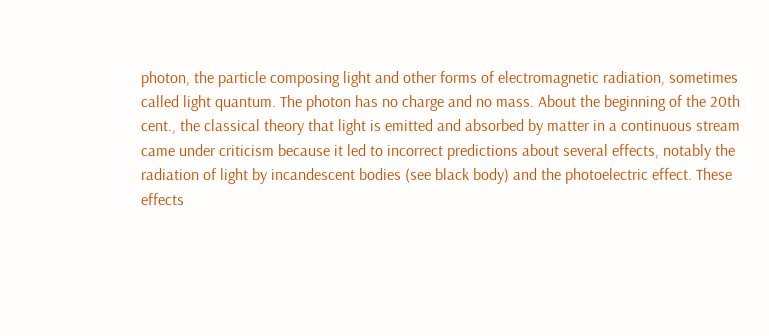photon, the particle composing light and other forms of electromagnetic radiation, sometimes called light quantum. The photon has no charge and no mass. About the beginning of the 20th cent., the classical theory that light is emitted and absorbed by matter in a continuous stream came under criticism because it led to incorrect predictions about several effects, notably the radiation of light by incandescent bodies (see black body) and the photoelectric effect. These effects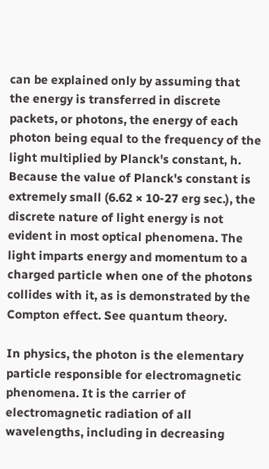can be explained only by assuming that the energy is transferred in discrete packets, or photons, the energy of each photon being equal to the frequency of the light multiplied by Planck's constant, h. Because the value of Planck's constant is extremely small (6.62 × 10-27 erg sec.), the discrete nature of light energy is not evident in most optical phenomena. The light imparts energy and momentum to a charged particle when one of the photons collides with it, as is demonstrated by the Compton effect. See quantum theory.

In physics, the photon is the elementary particle responsible for electromagnetic phenomena. It is the carrier of electromagnetic radiation of all wavelengths, including in decreasing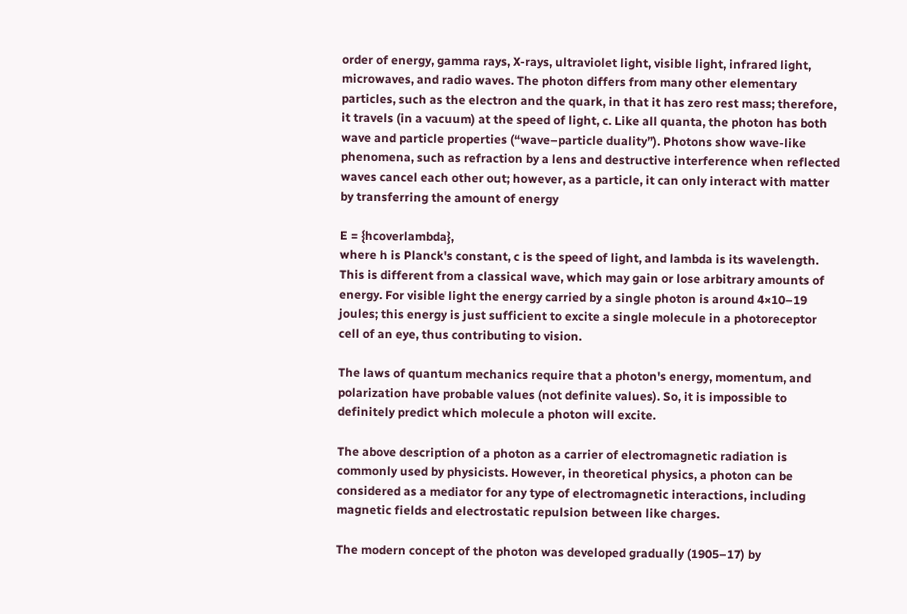order of energy, gamma rays, X-rays, ultraviolet light, visible light, infrared light, microwaves, and radio waves. The photon differs from many other elementary particles, such as the electron and the quark, in that it has zero rest mass; therefore, it travels (in a vacuum) at the speed of light, c. Like all quanta, the photon has both wave and particle properties (“wave–particle duality”). Photons show wave-like phenomena, such as refraction by a lens and destructive interference when reflected waves cancel each other out; however, as a particle, it can only interact with matter by transferring the amount of energy

E = {hcoverlambda},
where h is Planck's constant, c is the speed of light, and lambda is its wavelength. This is different from a classical wave, which may gain or lose arbitrary amounts of energy. For visible light the energy carried by a single photon is around 4×10–19 joules; this energy is just sufficient to excite a single molecule in a photoreceptor cell of an eye, thus contributing to vision.

The laws of quantum mechanics require that a photon's energy, momentum, and polarization have probable values (not definite values). So, it is impossible to definitely predict which molecule a photon will excite.

The above description of a photon as a carrier of electromagnetic radiation is commonly used by physicists. However, in theoretical physics, a photon can be considered as a mediator for any type of electromagnetic interactions, including magnetic fields and electrostatic repulsion between like charges.

The modern concept of the photon was developed gradually (1905–17) by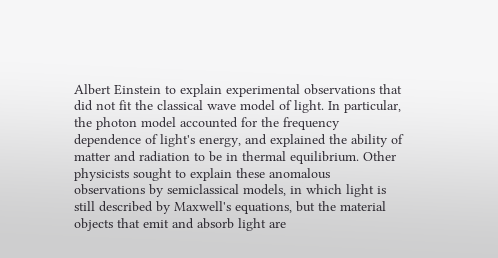Albert Einstein to explain experimental observations that did not fit the classical wave model of light. In particular, the photon model accounted for the frequency dependence of light's energy, and explained the ability of matter and radiation to be in thermal equilibrium. Other physicists sought to explain these anomalous observations by semiclassical models, in which light is still described by Maxwell's equations, but the material objects that emit and absorb light are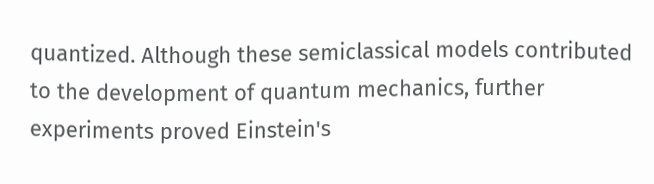quantized. Although these semiclassical models contributed to the development of quantum mechanics, further experiments proved Einstein's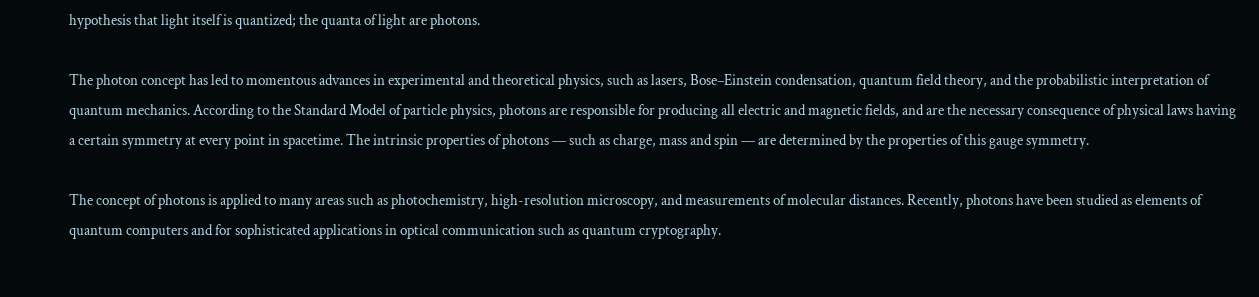hypothesis that light itself is quantized; the quanta of light are photons.

The photon concept has led to momentous advances in experimental and theoretical physics, such as lasers, Bose–Einstein condensation, quantum field theory, and the probabilistic interpretation of quantum mechanics. According to the Standard Model of particle physics, photons are responsible for producing all electric and magnetic fields, and are the necessary consequence of physical laws having a certain symmetry at every point in spacetime. The intrinsic properties of photons — such as charge, mass and spin — are determined by the properties of this gauge symmetry.

The concept of photons is applied to many areas such as photochemistry, high-resolution microscopy, and measurements of molecular distances. Recently, photons have been studied as elements of quantum computers and for sophisticated applications in optical communication such as quantum cryptography.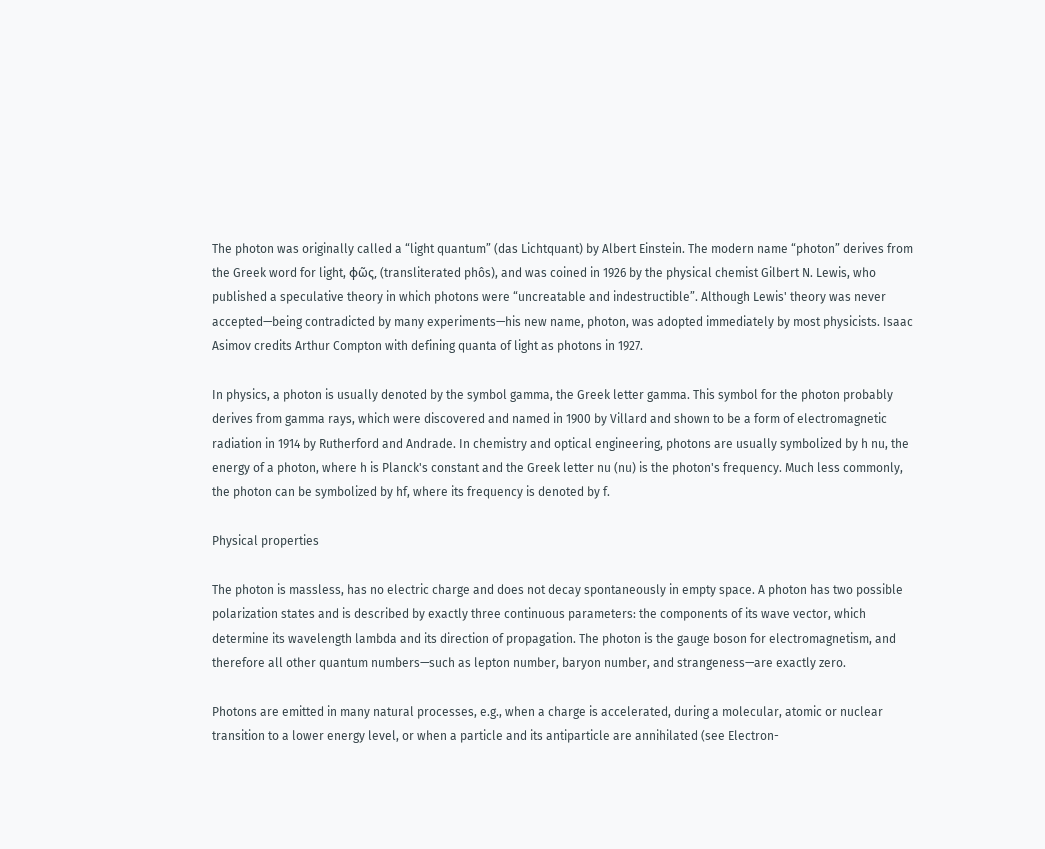The photon was originally called a “light quantum” (das Lichtquant) by Albert Einstein. The modern name “photon” derives from the Greek word for light, φῶς, (transliterated phôs), and was coined in 1926 by the physical chemist Gilbert N. Lewis, who published a speculative theory in which photons were “uncreatable and indestructible”. Although Lewis' theory was never accepted—being contradicted by many experiments—his new name, photon, was adopted immediately by most physicists. Isaac Asimov credits Arthur Compton with defining quanta of light as photons in 1927.

In physics, a photon is usually denoted by the symbol gamma, the Greek letter gamma. This symbol for the photon probably derives from gamma rays, which were discovered and named in 1900 by Villard and shown to be a form of electromagnetic radiation in 1914 by Rutherford and Andrade. In chemistry and optical engineering, photons are usually symbolized by h nu, the energy of a photon, where h is Planck's constant and the Greek letter nu (nu) is the photon's frequency. Much less commonly, the photon can be symbolized by hf, where its frequency is denoted by f.

Physical properties

The photon is massless, has no electric charge and does not decay spontaneously in empty space. A photon has two possible polarization states and is described by exactly three continuous parameters: the components of its wave vector, which determine its wavelength lambda and its direction of propagation. The photon is the gauge boson for electromagnetism, and therefore all other quantum numbers—such as lepton number, baryon number, and strangeness—are exactly zero.

Photons are emitted in many natural processes, e.g., when a charge is accelerated, during a molecular, atomic or nuclear transition to a lower energy level, or when a particle and its antiparticle are annihilated (see Electron-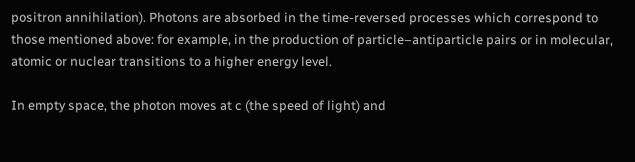positron annihilation). Photons are absorbed in the time-reversed processes which correspond to those mentioned above: for example, in the production of particle–antiparticle pairs or in molecular, atomic or nuclear transitions to a higher energy level.

In empty space, the photon moves at c (the speed of light) and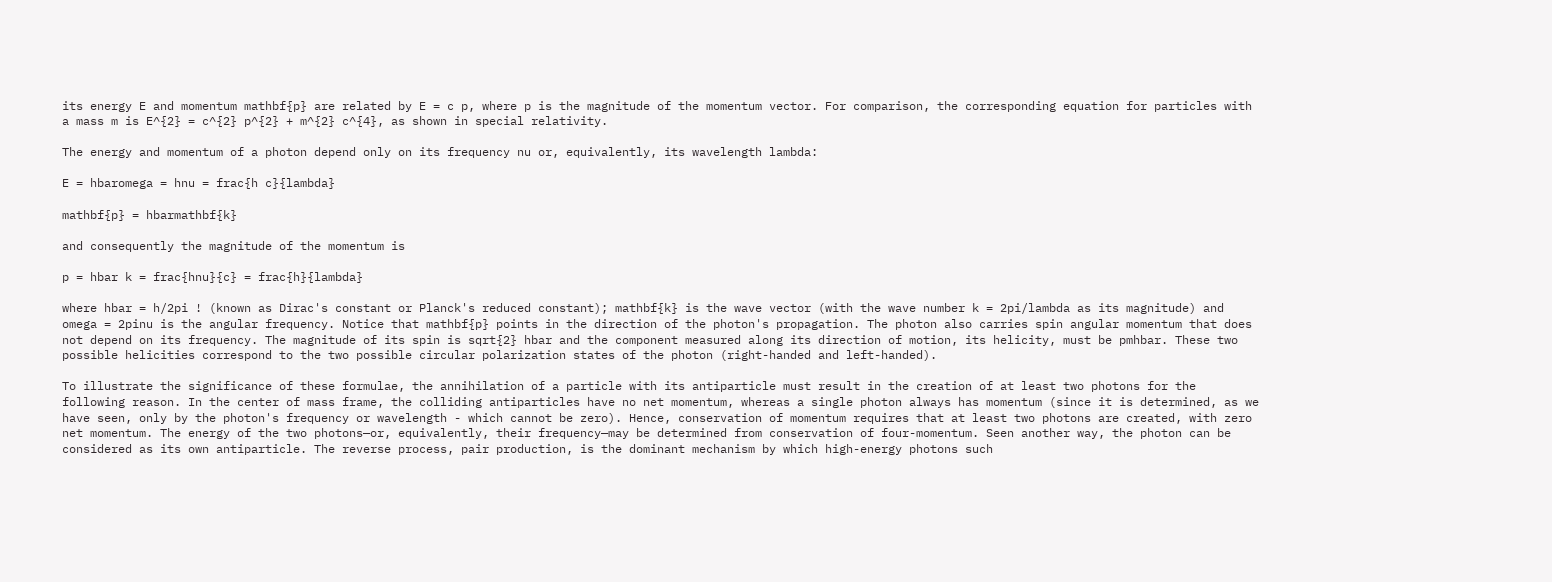its energy E and momentum mathbf{p} are related by E = c p, where p is the magnitude of the momentum vector. For comparison, the corresponding equation for particles with a mass m is E^{2} = c^{2} p^{2} + m^{2} c^{4}, as shown in special relativity.

The energy and momentum of a photon depend only on its frequency nu or, equivalently, its wavelength lambda:

E = hbaromega = hnu = frac{h c}{lambda}

mathbf{p} = hbarmathbf{k}

and consequently the magnitude of the momentum is

p = hbar k = frac{hnu}{c} = frac{h}{lambda}

where hbar = h/2pi ! (known as Dirac's constant or Planck's reduced constant); mathbf{k} is the wave vector (with the wave number k = 2pi/lambda as its magnitude) and omega = 2pinu is the angular frequency. Notice that mathbf{p} points in the direction of the photon's propagation. The photon also carries spin angular momentum that does not depend on its frequency. The magnitude of its spin is sqrt{2} hbar and the component measured along its direction of motion, its helicity, must be pmhbar. These two possible helicities correspond to the two possible circular polarization states of the photon (right-handed and left-handed).

To illustrate the significance of these formulae, the annihilation of a particle with its antiparticle must result in the creation of at least two photons for the following reason. In the center of mass frame, the colliding antiparticles have no net momentum, whereas a single photon always has momentum (since it is determined, as we have seen, only by the photon's frequency or wavelength - which cannot be zero). Hence, conservation of momentum requires that at least two photons are created, with zero net momentum. The energy of the two photons—or, equivalently, their frequency—may be determined from conservation of four-momentum. Seen another way, the photon can be considered as its own antiparticle. The reverse process, pair production, is the dominant mechanism by which high-energy photons such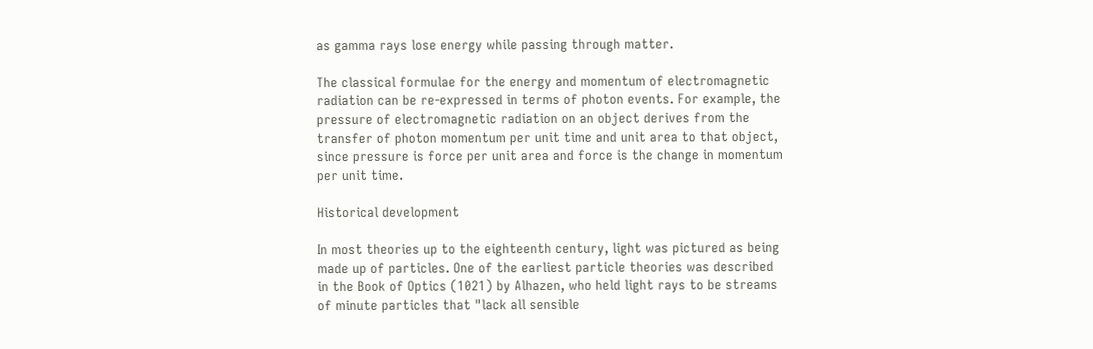as gamma rays lose energy while passing through matter.

The classical formulae for the energy and momentum of electromagnetic radiation can be re-expressed in terms of photon events. For example, the pressure of electromagnetic radiation on an object derives from the transfer of photon momentum per unit time and unit area to that object, since pressure is force per unit area and force is the change in momentum per unit time.

Historical development

In most theories up to the eighteenth century, light was pictured as being made up of particles. One of the earliest particle theories was described in the Book of Optics (1021) by Alhazen, who held light rays to be streams of minute particles that "lack all sensible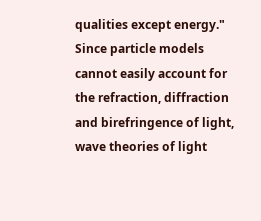qualities except energy." Since particle models cannot easily account for the refraction, diffraction and birefringence of light, wave theories of light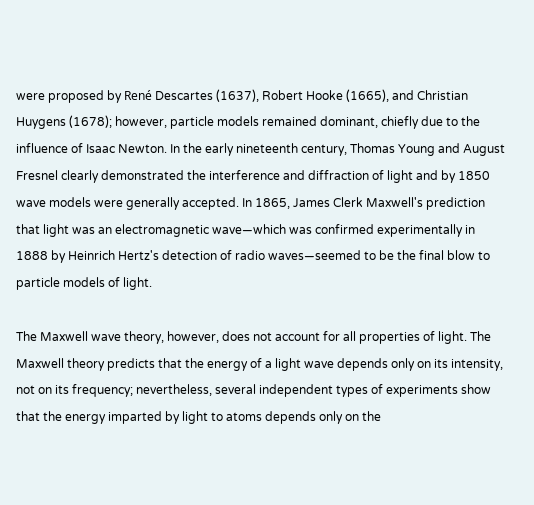were proposed by René Descartes (1637), Robert Hooke (1665), and Christian Huygens (1678); however, particle models remained dominant, chiefly due to the influence of Isaac Newton. In the early nineteenth century, Thomas Young and August Fresnel clearly demonstrated the interference and diffraction of light and by 1850 wave models were generally accepted. In 1865, James Clerk Maxwell's prediction that light was an electromagnetic wave—which was confirmed experimentally in 1888 by Heinrich Hertz's detection of radio waves—seemed to be the final blow to particle models of light.

The Maxwell wave theory, however, does not account for all properties of light. The Maxwell theory predicts that the energy of a light wave depends only on its intensity, not on its frequency; nevertheless, several independent types of experiments show that the energy imparted by light to atoms depends only on the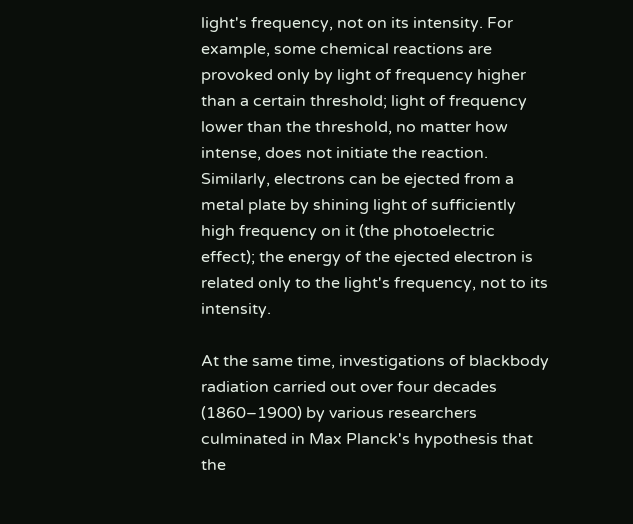light's frequency, not on its intensity. For example, some chemical reactions are provoked only by light of frequency higher than a certain threshold; light of frequency lower than the threshold, no matter how intense, does not initiate the reaction. Similarly, electrons can be ejected from a metal plate by shining light of sufficiently high frequency on it (the photoelectric effect); the energy of the ejected electron is related only to the light's frequency, not to its intensity.

At the same time, investigations of blackbody radiation carried out over four decades (1860–1900) by various researchers culminated in Max Planck's hypothesis that the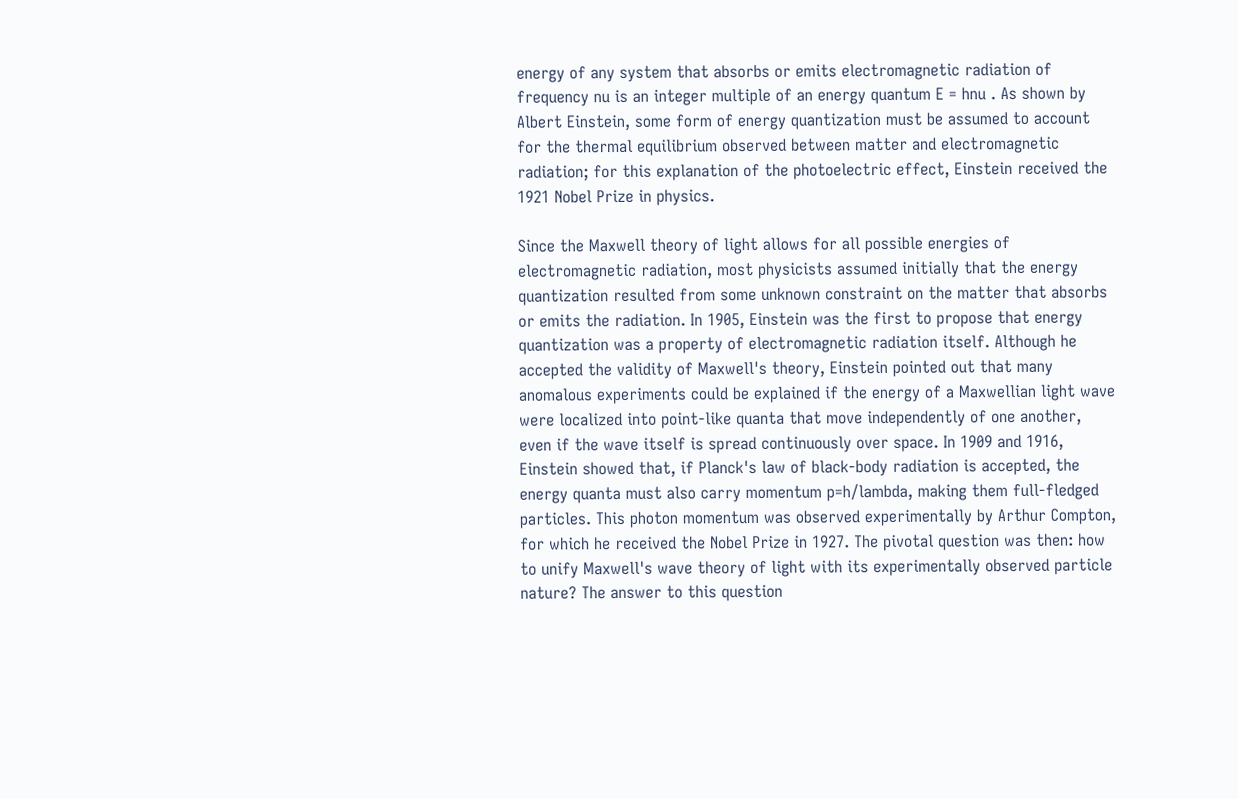energy of any system that absorbs or emits electromagnetic radiation of frequency nu is an integer multiple of an energy quantum E = hnu . As shown by Albert Einstein, some form of energy quantization must be assumed to account for the thermal equilibrium observed between matter and electromagnetic radiation; for this explanation of the photoelectric effect, Einstein received the 1921 Nobel Prize in physics.

Since the Maxwell theory of light allows for all possible energies of electromagnetic radiation, most physicists assumed initially that the energy quantization resulted from some unknown constraint on the matter that absorbs or emits the radiation. In 1905, Einstein was the first to propose that energy quantization was a property of electromagnetic radiation itself. Although he accepted the validity of Maxwell's theory, Einstein pointed out that many anomalous experiments could be explained if the energy of a Maxwellian light wave were localized into point-like quanta that move independently of one another, even if the wave itself is spread continuously over space. In 1909 and 1916, Einstein showed that, if Planck's law of black-body radiation is accepted, the energy quanta must also carry momentum p=h/lambda, making them full-fledged particles. This photon momentum was observed experimentally by Arthur Compton, for which he received the Nobel Prize in 1927. The pivotal question was then: how to unify Maxwell's wave theory of light with its experimentally observed particle nature? The answer to this question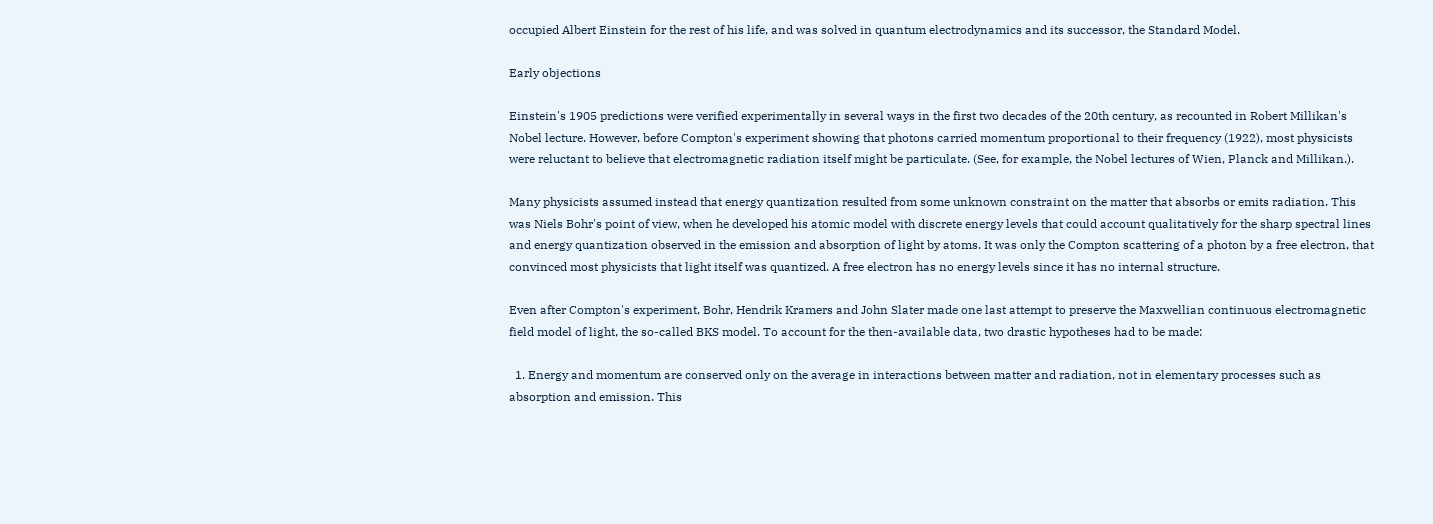occupied Albert Einstein for the rest of his life, and was solved in quantum electrodynamics and its successor, the Standard Model.

Early objections

Einstein's 1905 predictions were verified experimentally in several ways in the first two decades of the 20th century, as recounted in Robert Millikan's Nobel lecture. However, before Compton's experiment showing that photons carried momentum proportional to their frequency (1922), most physicists were reluctant to believe that electromagnetic radiation itself might be particulate. (See, for example, the Nobel lectures of Wien, Planck and Millikan.).

Many physicists assumed instead that energy quantization resulted from some unknown constraint on the matter that absorbs or emits radiation. This was Niels Bohr's point of view, when he developed his atomic model with discrete energy levels that could account qualitatively for the sharp spectral lines and energy quantization observed in the emission and absorption of light by atoms. It was only the Compton scattering of a photon by a free electron, that convinced most physicists that light itself was quantized. A free electron has no energy levels since it has no internal structure.

Even after Compton's experiment, Bohr, Hendrik Kramers and John Slater made one last attempt to preserve the Maxwellian continuous electromagnetic field model of light, the so-called BKS model. To account for the then-available data, two drastic hypotheses had to be made:

  1. Energy and momentum are conserved only on the average in interactions between matter and radiation, not in elementary processes such as absorption and emission. This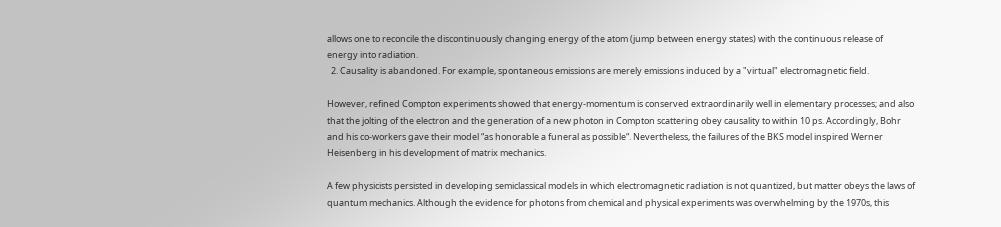allows one to reconcile the discontinuously changing energy of the atom (jump between energy states) with the continuous release of energy into radiation.
  2. Causality is abandoned. For example, spontaneous emissions are merely emissions induced by a "virtual" electromagnetic field.

However, refined Compton experiments showed that energy-momentum is conserved extraordinarily well in elementary processes; and also that the jolting of the electron and the generation of a new photon in Compton scattering obey causality to within 10 ps. Accordingly, Bohr and his co-workers gave their model “as honorable a funeral as possible“. Nevertheless, the failures of the BKS model inspired Werner Heisenberg in his development of matrix mechanics.

A few physicists persisted in developing semiclassical models in which electromagnetic radiation is not quantized, but matter obeys the laws of quantum mechanics. Although the evidence for photons from chemical and physical experiments was overwhelming by the 1970s, this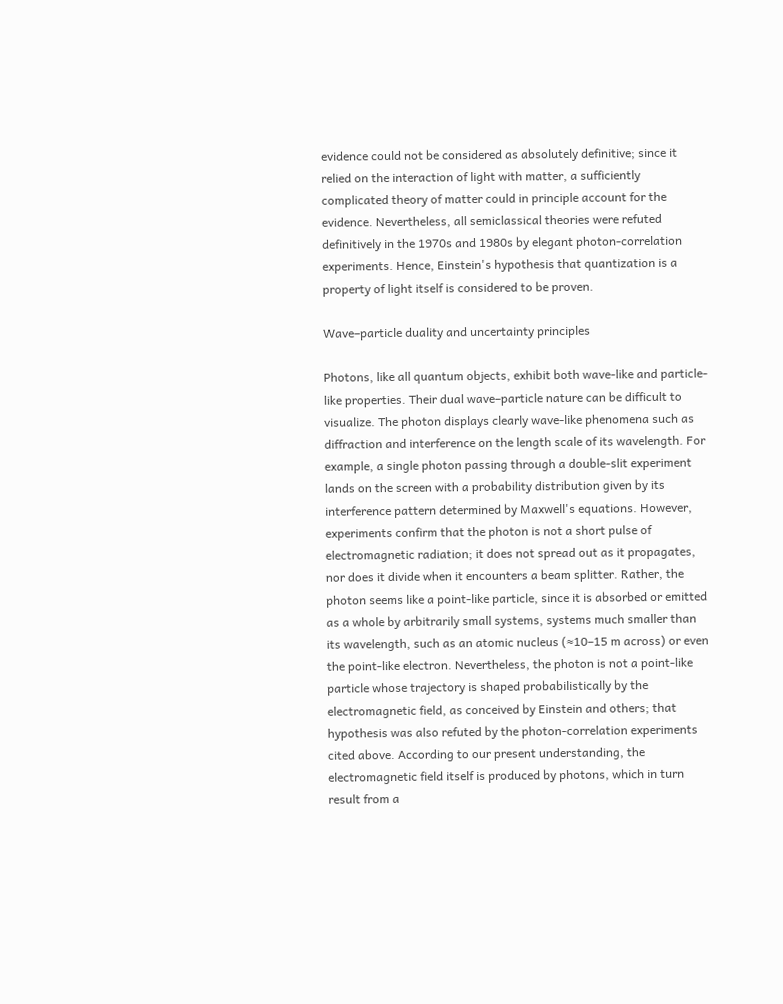evidence could not be considered as absolutely definitive; since it relied on the interaction of light with matter, a sufficiently complicated theory of matter could in principle account for the evidence. Nevertheless, all semiclassical theories were refuted definitively in the 1970s and 1980s by elegant photon-correlation experiments. Hence, Einstein's hypothesis that quantization is a property of light itself is considered to be proven.

Wave–particle duality and uncertainty principles

Photons, like all quantum objects, exhibit both wave-like and particle-like properties. Their dual wave–particle nature can be difficult to visualize. The photon displays clearly wave-like phenomena such as diffraction and interference on the length scale of its wavelength. For example, a single photon passing through a double-slit experiment lands on the screen with a probability distribution given by its interference pattern determined by Maxwell's equations. However, experiments confirm that the photon is not a short pulse of electromagnetic radiation; it does not spread out as it propagates, nor does it divide when it encounters a beam splitter. Rather, the photon seems like a point-like particle, since it is absorbed or emitted as a whole by arbitrarily small systems, systems much smaller than its wavelength, such as an atomic nucleus (≈10–15 m across) or even the point-like electron. Nevertheless, the photon is not a point-like particle whose trajectory is shaped probabilistically by the electromagnetic field, as conceived by Einstein and others; that hypothesis was also refuted by the photon-correlation experiments cited above. According to our present understanding, the electromagnetic field itself is produced by photons, which in turn result from a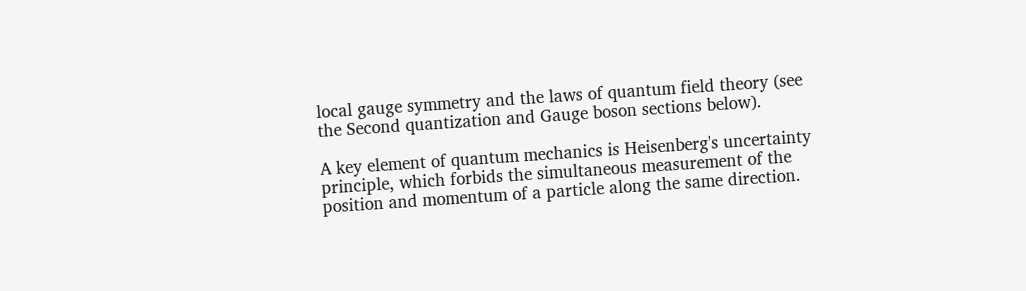local gauge symmetry and the laws of quantum field theory (see the Second quantization and Gauge boson sections below).

A key element of quantum mechanics is Heisenberg's uncertainty principle, which forbids the simultaneous measurement of the position and momentum of a particle along the same direction.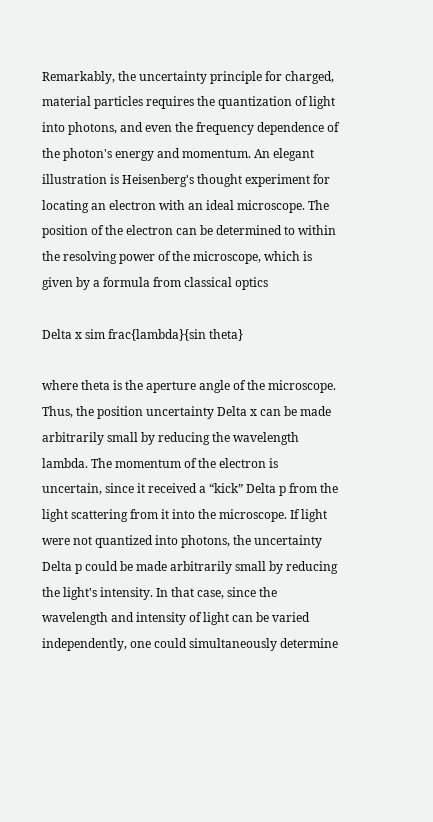Remarkably, the uncertainty principle for charged, material particles requires the quantization of light into photons, and even the frequency dependence of the photon's energy and momentum. An elegant illustration is Heisenberg's thought experiment for locating an electron with an ideal microscope. The position of the electron can be determined to within the resolving power of the microscope, which is given by a formula from classical optics

Delta x sim frac{lambda}{sin theta}

where theta is the aperture angle of the microscope. Thus, the position uncertainty Delta x can be made arbitrarily small by reducing the wavelength lambda. The momentum of the electron is uncertain, since it received a “kick” Delta p from the light scattering from it into the microscope. If light were not quantized into photons, the uncertainty Delta p could be made arbitrarily small by reducing the light's intensity. In that case, since the wavelength and intensity of light can be varied independently, one could simultaneously determine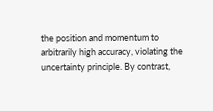the position and momentum to arbitrarily high accuracy, violating the uncertainty principle. By contrast,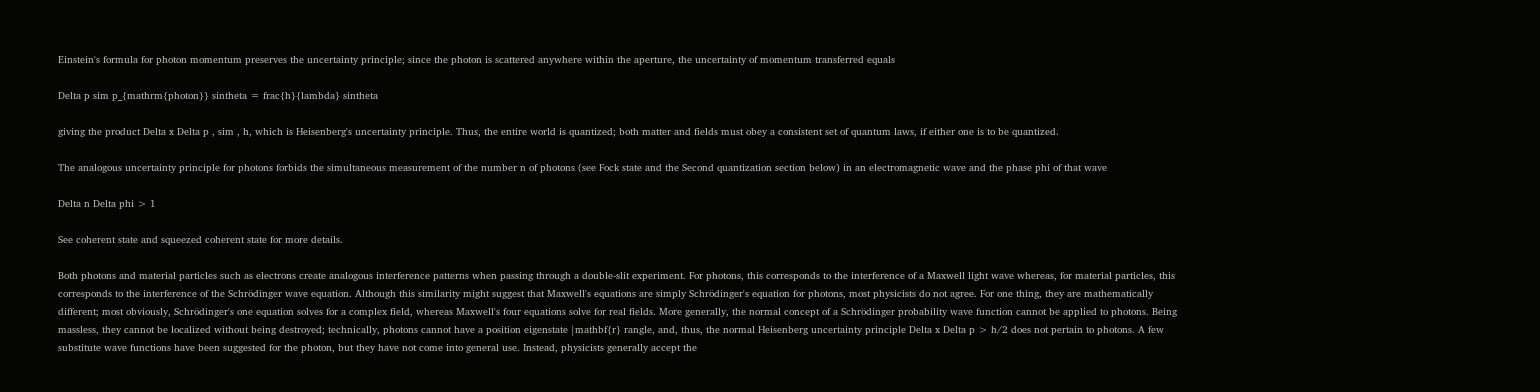Einstein's formula for photon momentum preserves the uncertainty principle; since the photon is scattered anywhere within the aperture, the uncertainty of momentum transferred equals

Delta p sim p_{mathrm{photon}} sintheta = frac{h}{lambda} sintheta

giving the product Delta x Delta p , sim , h, which is Heisenberg's uncertainty principle. Thus, the entire world is quantized; both matter and fields must obey a consistent set of quantum laws, if either one is to be quantized.

The analogous uncertainty principle for photons forbids the simultaneous measurement of the number n of photons (see Fock state and the Second quantization section below) in an electromagnetic wave and the phase phi of that wave

Delta n Delta phi > 1

See coherent state and squeezed coherent state for more details.

Both photons and material particles such as electrons create analogous interference patterns when passing through a double-slit experiment. For photons, this corresponds to the interference of a Maxwell light wave whereas, for material particles, this corresponds to the interference of the Schrödinger wave equation. Although this similarity might suggest that Maxwell's equations are simply Schrödinger's equation for photons, most physicists do not agree. For one thing, they are mathematically different; most obviously, Schrödinger's one equation solves for a complex field, whereas Maxwell's four equations solve for real fields. More generally, the normal concept of a Schrödinger probability wave function cannot be applied to photons. Being massless, they cannot be localized without being destroyed; technically, photons cannot have a position eigenstate |mathbf{r} rangle, and, thus, the normal Heisenberg uncertainty principle Delta x Delta p > h/2 does not pertain to photons. A few substitute wave functions have been suggested for the photon, but they have not come into general use. Instead, physicists generally accept the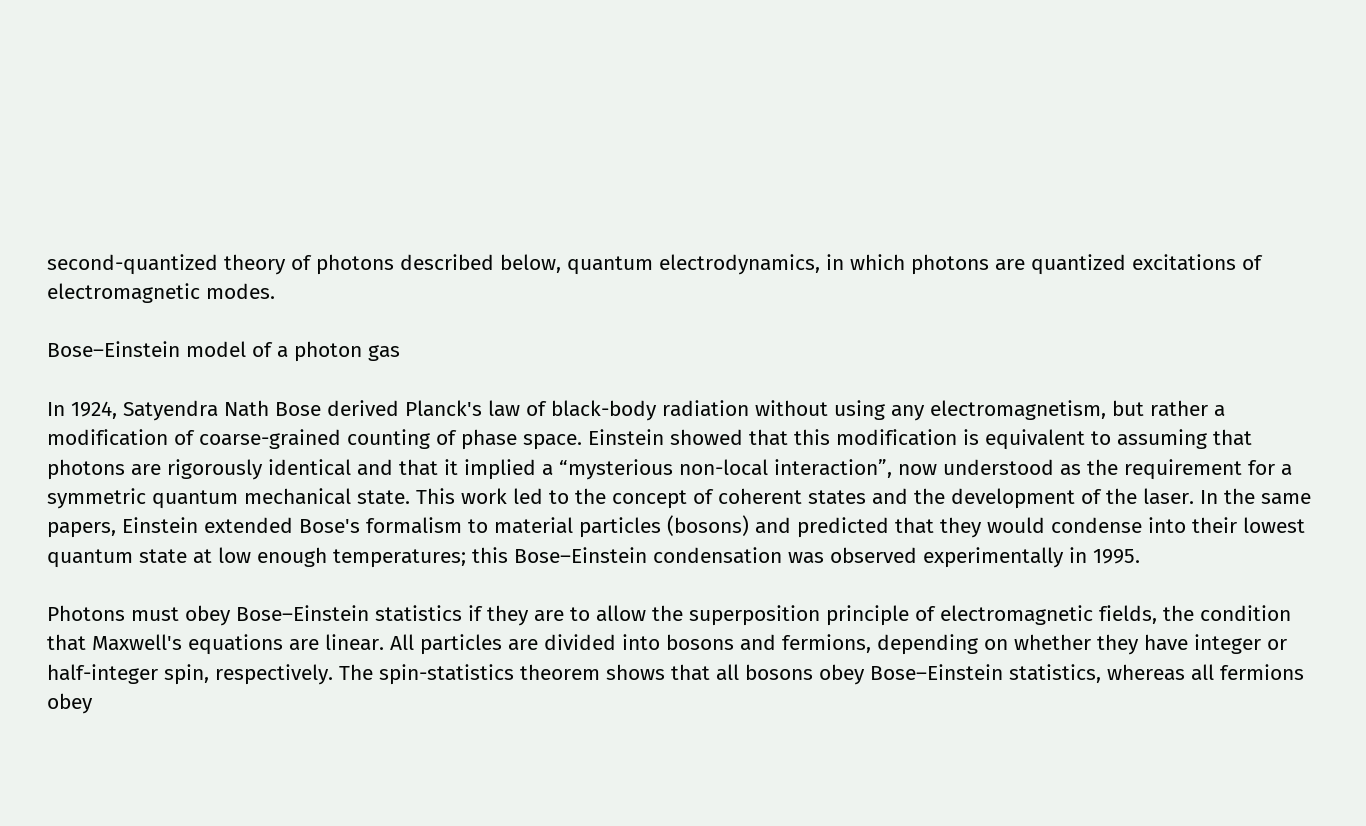second-quantized theory of photons described below, quantum electrodynamics, in which photons are quantized excitations of electromagnetic modes.

Bose–Einstein model of a photon gas

In 1924, Satyendra Nath Bose derived Planck's law of black-body radiation without using any electromagnetism, but rather a modification of coarse-grained counting of phase space. Einstein showed that this modification is equivalent to assuming that photons are rigorously identical and that it implied a “mysterious non-local interaction”, now understood as the requirement for a symmetric quantum mechanical state. This work led to the concept of coherent states and the development of the laser. In the same papers, Einstein extended Bose's formalism to material particles (bosons) and predicted that they would condense into their lowest quantum state at low enough temperatures; this Bose–Einstein condensation was observed experimentally in 1995.

Photons must obey Bose–Einstein statistics if they are to allow the superposition principle of electromagnetic fields, the condition that Maxwell's equations are linear. All particles are divided into bosons and fermions, depending on whether they have integer or half-integer spin, respectively. The spin-statistics theorem shows that all bosons obey Bose–Einstein statistics, whereas all fermions obey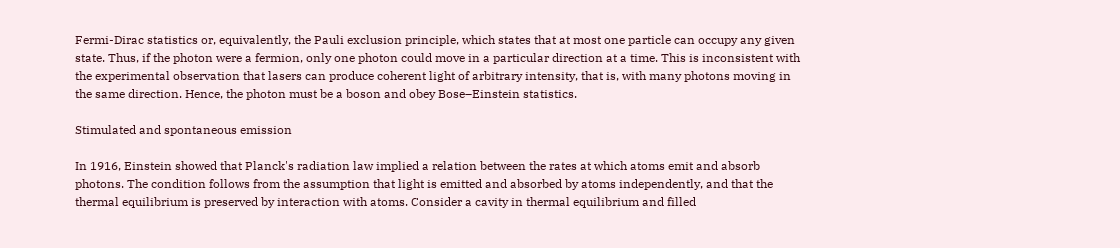Fermi-Dirac statistics or, equivalently, the Pauli exclusion principle, which states that at most one particle can occupy any given state. Thus, if the photon were a fermion, only one photon could move in a particular direction at a time. This is inconsistent with the experimental observation that lasers can produce coherent light of arbitrary intensity, that is, with many photons moving in the same direction. Hence, the photon must be a boson and obey Bose–Einstein statistics.

Stimulated and spontaneous emission

In 1916, Einstein showed that Planck's radiation law implied a relation between the rates at which atoms emit and absorb photons. The condition follows from the assumption that light is emitted and absorbed by atoms independently, and that the thermal equilibrium is preserved by interaction with atoms. Consider a cavity in thermal equilibrium and filled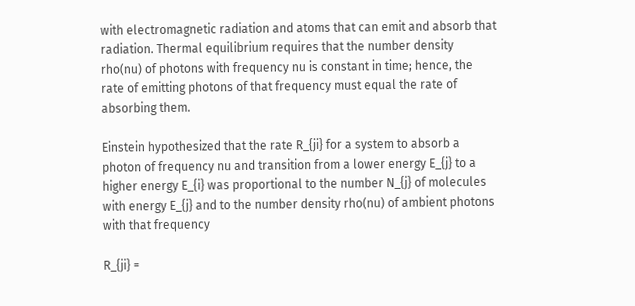with electromagnetic radiation and atoms that can emit and absorb that radiation. Thermal equilibrium requires that the number density rho(nu) of photons with frequency nu is constant in time; hence, the rate of emitting photons of that frequency must equal the rate of absorbing them.

Einstein hypothesized that the rate R_{ji} for a system to absorb a photon of frequency nu and transition from a lower energy E_{j} to a higher energy E_{i} was proportional to the number N_{j} of molecules with energy E_{j} and to the number density rho(nu) of ambient photons with that frequency

R_{ji} =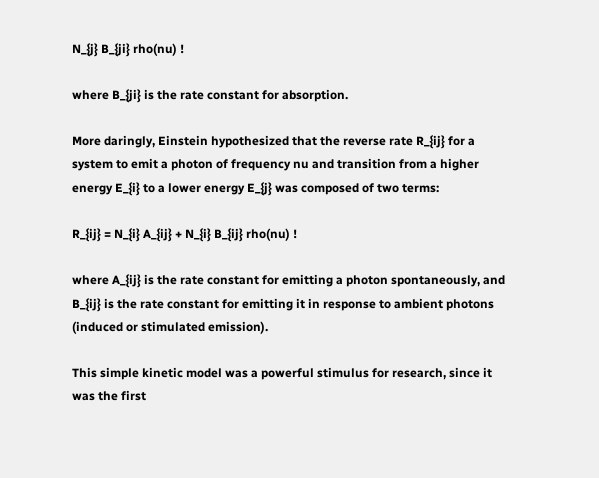N_{j} B_{ji} rho(nu) !

where B_{ji} is the rate constant for absorption.

More daringly, Einstein hypothesized that the reverse rate R_{ij} for a system to emit a photon of frequency nu and transition from a higher energy E_{i} to a lower energy E_{j} was composed of two terms:

R_{ij} = N_{i} A_{ij} + N_{i} B_{ij} rho(nu) !

where A_{ij} is the rate constant for emitting a photon spontaneously, and B_{ij} is the rate constant for emitting it in response to ambient photons (induced or stimulated emission).

This simple kinetic model was a powerful stimulus for research, since it was the first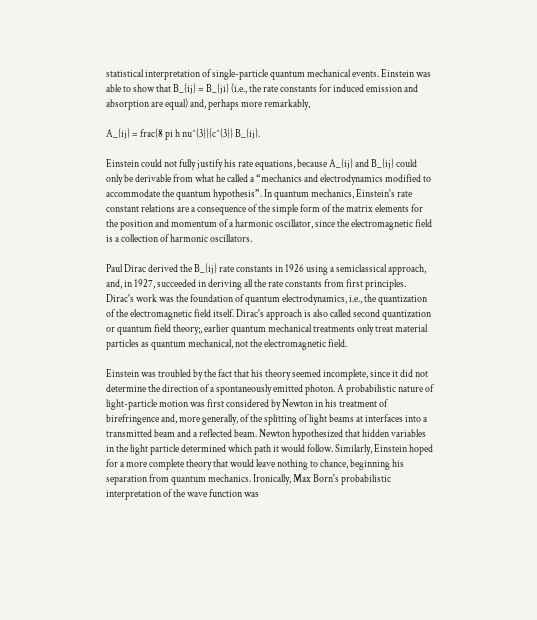statistical interpretation of single-particle quantum mechanical events. Einstein was able to show that B_{ij} = B_{ji} (i.e., the rate constants for induced emission and absorption are equal) and, perhaps more remarkably,

A_{ij} = frac{8 pi h nu^{3}}{c^{3}} B_{ij}.

Einstein could not fully justify his rate equations, because A_{ij} and B_{ij} could only be derivable from what he called a “mechanics and electrodynamics modified to accommodate the quantum hypothesis”. In quantum mechanics, Einstein's rate constant relations are a consequence of the simple form of the matrix elements for the position and momentum of a harmonic oscillator, since the electromagnetic field is a collection of harmonic oscillators.

Paul Dirac derived the B_{ij} rate constants in 1926 using a semiclassical approach, and, in 1927, succeeded in deriving all the rate constants from first principles. Dirac's work was the foundation of quantum electrodynamics, i.e., the quantization of the electromagnetic field itself. Dirac's approach is also called second quantization or quantum field theory;, earlier quantum mechanical treatments only treat material particles as quantum mechanical, not the electromagnetic field.

Einstein was troubled by the fact that his theory seemed incomplete, since it did not determine the direction of a spontaneously emitted photon. A probabilistic nature of light-particle motion was first considered by Newton in his treatment of birefringence and, more generally, of the splitting of light beams at interfaces into a transmitted beam and a reflected beam. Newton hypothesized that hidden variables in the light particle determined which path it would follow. Similarly, Einstein hoped for a more complete theory that would leave nothing to chance, beginning his separation from quantum mechanics. Ironically, Max Born's probabilistic interpretation of the wave function was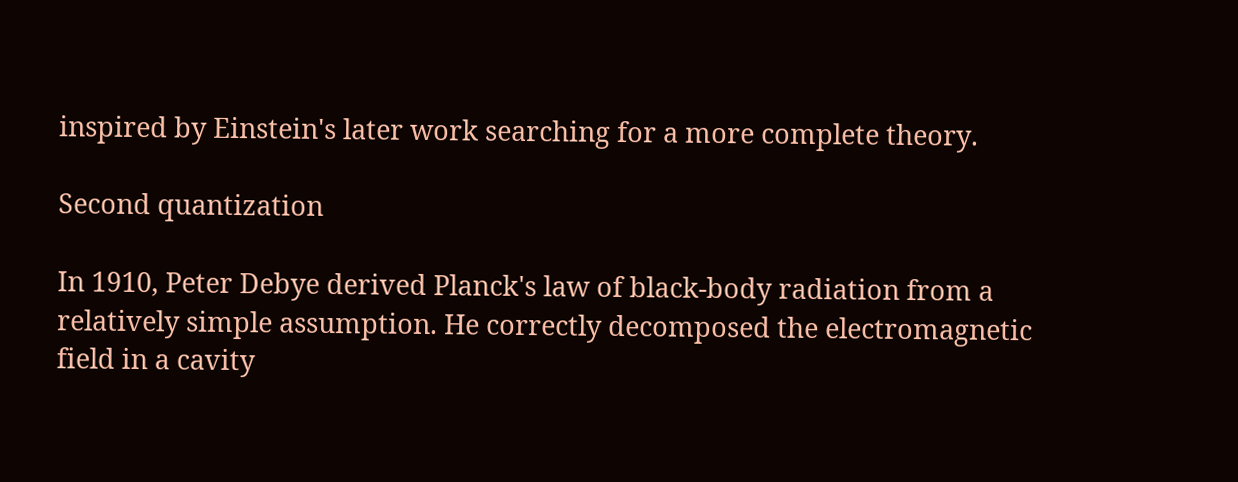inspired by Einstein's later work searching for a more complete theory.

Second quantization

In 1910, Peter Debye derived Planck's law of black-body radiation from a relatively simple assumption. He correctly decomposed the electromagnetic field in a cavity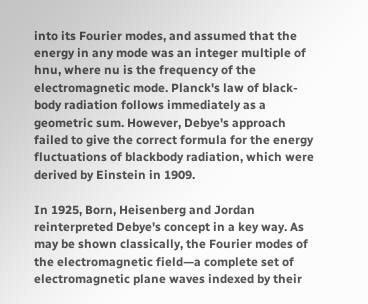into its Fourier modes, and assumed that the energy in any mode was an integer multiple of hnu, where nu is the frequency of the electromagnetic mode. Planck's law of black-body radiation follows immediately as a geometric sum. However, Debye's approach failed to give the correct formula for the energy fluctuations of blackbody radiation, which were derived by Einstein in 1909.

In 1925, Born, Heisenberg and Jordan reinterpreted Debye's concept in a key way. As may be shown classically, the Fourier modes of the electromagnetic field—a complete set of electromagnetic plane waves indexed by their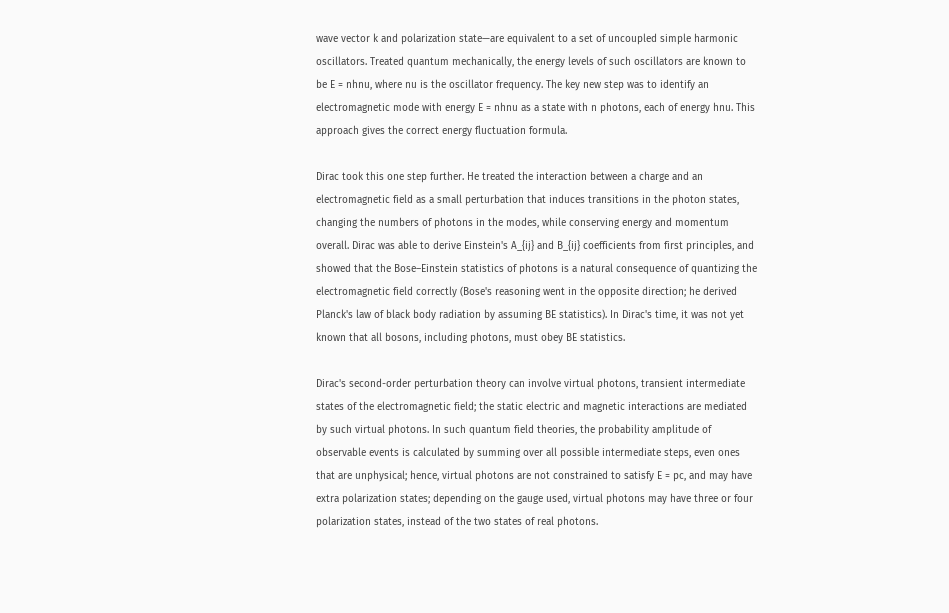wave vector k and polarization state—are equivalent to a set of uncoupled simple harmonic oscillators. Treated quantum mechanically, the energy levels of such oscillators are known to be E = nhnu, where nu is the oscillator frequency. The key new step was to identify an electromagnetic mode with energy E = nhnu as a state with n photons, each of energy hnu. This approach gives the correct energy fluctuation formula.

Dirac took this one step further. He treated the interaction between a charge and an electromagnetic field as a small perturbation that induces transitions in the photon states, changing the numbers of photons in the modes, while conserving energy and momentum overall. Dirac was able to derive Einstein's A_{ij} and B_{ij} coefficients from first principles, and showed that the Bose–Einstein statistics of photons is a natural consequence of quantizing the electromagnetic field correctly (Bose's reasoning went in the opposite direction; he derived Planck's law of black body radiation by assuming BE statistics). In Dirac's time, it was not yet known that all bosons, including photons, must obey BE statistics.

Dirac's second-order perturbation theory can involve virtual photons, transient intermediate states of the electromagnetic field; the static electric and magnetic interactions are mediated by such virtual photons. In such quantum field theories, the probability amplitude of observable events is calculated by summing over all possible intermediate steps, even ones that are unphysical; hence, virtual photons are not constrained to satisfy E = pc, and may have extra polarization states; depending on the gauge used, virtual photons may have three or four polarization states, instead of the two states of real photons.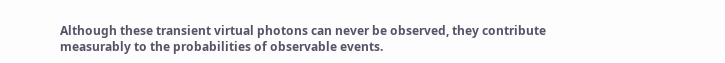Although these transient virtual photons can never be observed, they contribute measurably to the probabilities of observable events.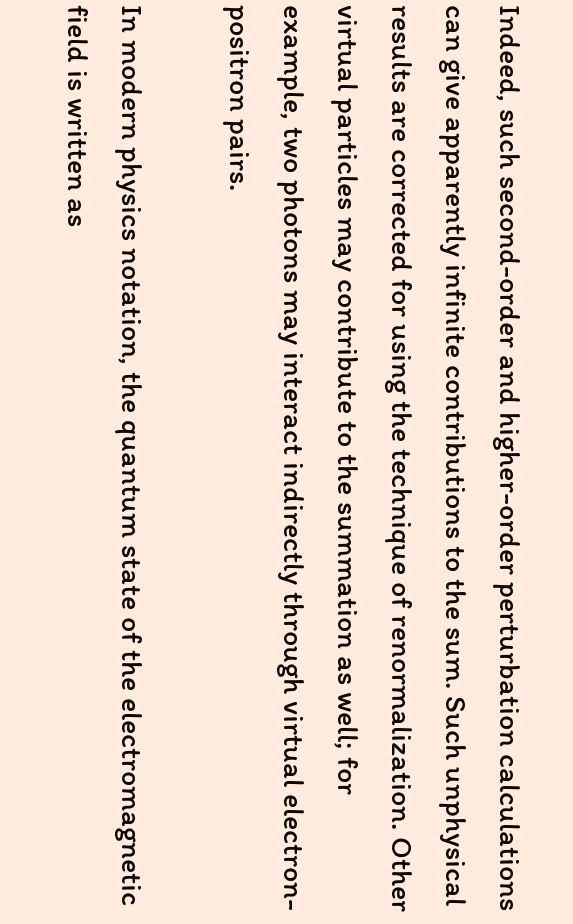Indeed, such second-order and higher-order perturbation calculations can give apparently infinite contributions to the sum. Such unphysical results are corrected for using the technique of renormalization. Other virtual particles may contribute to the summation as well; for example, two photons may interact indirectly through virtual electron-positron pairs.

In modern physics notation, the quantum state of the electromagnetic field is written as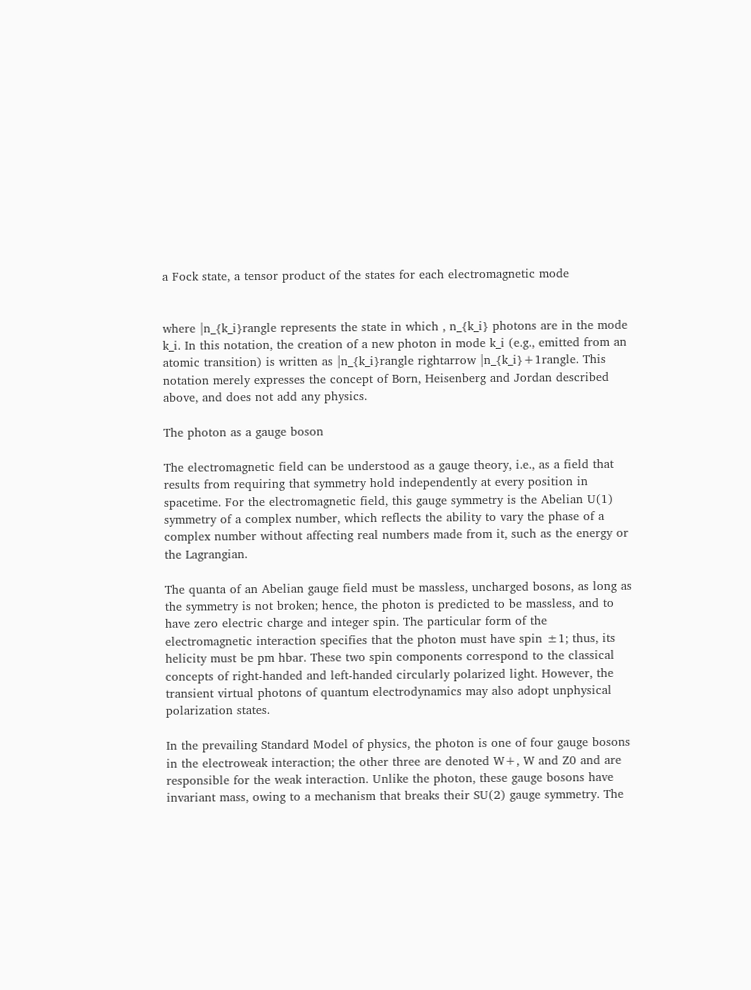a Fock state, a tensor product of the states for each electromagnetic mode


where |n_{k_i}rangle represents the state in which , n_{k_i} photons are in the mode k_i. In this notation, the creation of a new photon in mode k_i (e.g., emitted from an atomic transition) is written as |n_{k_i}rangle rightarrow |n_{k_i}+1rangle. This notation merely expresses the concept of Born, Heisenberg and Jordan described above, and does not add any physics.

The photon as a gauge boson

The electromagnetic field can be understood as a gauge theory, i.e., as a field that results from requiring that symmetry hold independently at every position in spacetime. For the electromagnetic field, this gauge symmetry is the Abelian U(1) symmetry of a complex number, which reflects the ability to vary the phase of a complex number without affecting real numbers made from it, such as the energy or the Lagrangian.

The quanta of an Abelian gauge field must be massless, uncharged bosons, as long as the symmetry is not broken; hence, the photon is predicted to be massless, and to have zero electric charge and integer spin. The particular form of the electromagnetic interaction specifies that the photon must have spin ±1; thus, its helicity must be pm hbar. These two spin components correspond to the classical concepts of right-handed and left-handed circularly polarized light. However, the transient virtual photons of quantum electrodynamics may also adopt unphysical polarization states.

In the prevailing Standard Model of physics, the photon is one of four gauge bosons in the electroweak interaction; the other three are denoted W+, W and Z0 and are responsible for the weak interaction. Unlike the photon, these gauge bosons have invariant mass, owing to a mechanism that breaks their SU(2) gauge symmetry. The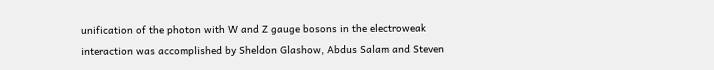unification of the photon with W and Z gauge bosons in the electroweak interaction was accomplished by Sheldon Glashow, Abdus Salam and Steven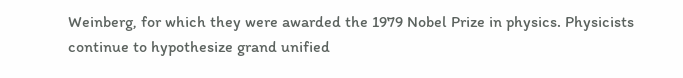Weinberg, for which they were awarded the 1979 Nobel Prize in physics. Physicists continue to hypothesize grand unified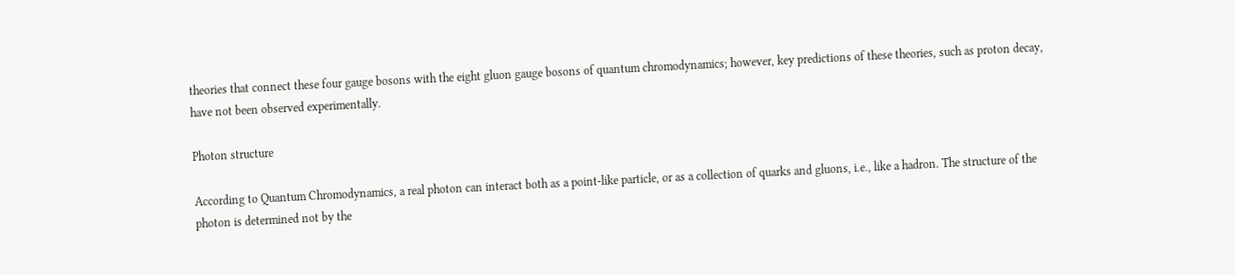theories that connect these four gauge bosons with the eight gluon gauge bosons of quantum chromodynamics; however, key predictions of these theories, such as proton decay, have not been observed experimentally.

Photon structure

According to Quantum Chromodynamics, a real photon can interact both as a point-like particle, or as a collection of quarks and gluons, i.e., like a hadron. The structure of the photon is determined not by the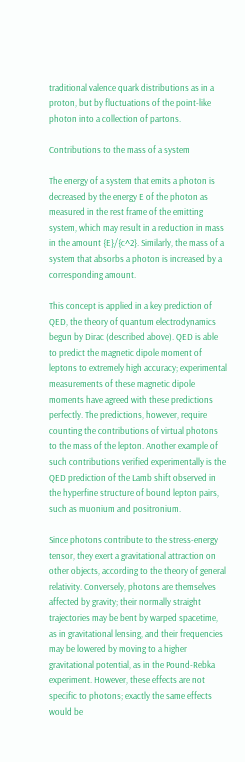traditional valence quark distributions as in a proton, but by fluctuations of the point-like photon into a collection of partons.

Contributions to the mass of a system

The energy of a system that emits a photon is decreased by the energy E of the photon as measured in the rest frame of the emitting system, which may result in a reduction in mass in the amount {E}/{c^2}. Similarly, the mass of a system that absorbs a photon is increased by a corresponding amount.

This concept is applied in a key prediction of QED, the theory of quantum electrodynamics begun by Dirac (described above). QED is able to predict the magnetic dipole moment of leptons to extremely high accuracy; experimental measurements of these magnetic dipole moments have agreed with these predictions perfectly. The predictions, however, require counting the contributions of virtual photons to the mass of the lepton. Another example of such contributions verified experimentally is the QED prediction of the Lamb shift observed in the hyperfine structure of bound lepton pairs, such as muonium and positronium.

Since photons contribute to the stress-energy tensor, they exert a gravitational attraction on other objects, according to the theory of general relativity. Conversely, photons are themselves affected by gravity; their normally straight trajectories may be bent by warped spacetime, as in gravitational lensing, and their frequencies may be lowered by moving to a higher gravitational potential, as in the Pound-Rebka experiment. However, these effects are not specific to photons; exactly the same effects would be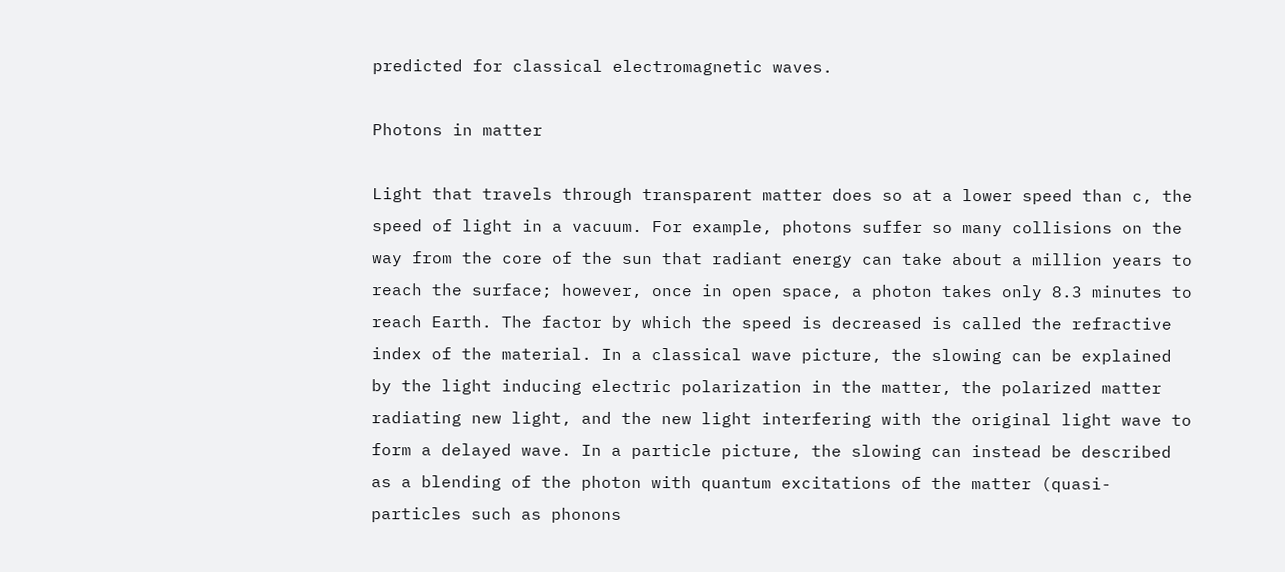predicted for classical electromagnetic waves.

Photons in matter

Light that travels through transparent matter does so at a lower speed than c, the speed of light in a vacuum. For example, photons suffer so many collisions on the way from the core of the sun that radiant energy can take about a million years to reach the surface; however, once in open space, a photon takes only 8.3 minutes to reach Earth. The factor by which the speed is decreased is called the refractive index of the material. In a classical wave picture, the slowing can be explained by the light inducing electric polarization in the matter, the polarized matter radiating new light, and the new light interfering with the original light wave to form a delayed wave. In a particle picture, the slowing can instead be described as a blending of the photon with quantum excitations of the matter (quasi-particles such as phonons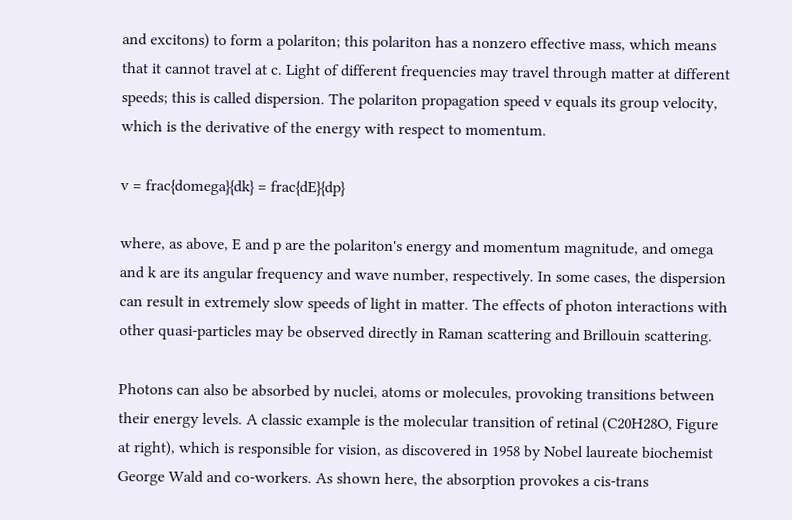and excitons) to form a polariton; this polariton has a nonzero effective mass, which means that it cannot travel at c. Light of different frequencies may travel through matter at different speeds; this is called dispersion. The polariton propagation speed v equals its group velocity, which is the derivative of the energy with respect to momentum.

v = frac{domega}{dk} = frac{dE}{dp}

where, as above, E and p are the polariton's energy and momentum magnitude, and omega and k are its angular frequency and wave number, respectively. In some cases, the dispersion can result in extremely slow speeds of light in matter. The effects of photon interactions with other quasi-particles may be observed directly in Raman scattering and Brillouin scattering.

Photons can also be absorbed by nuclei, atoms or molecules, provoking transitions between their energy levels. A classic example is the molecular transition of retinal (C20H28O, Figure at right), which is responsible for vision, as discovered in 1958 by Nobel laureate biochemist George Wald and co-workers. As shown here, the absorption provokes a cis-trans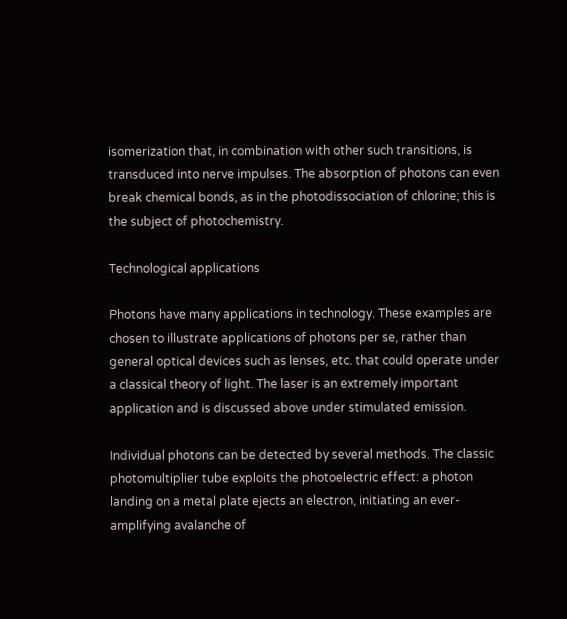isomerization that, in combination with other such transitions, is transduced into nerve impulses. The absorption of photons can even break chemical bonds, as in the photodissociation of chlorine; this is the subject of photochemistry.

Technological applications

Photons have many applications in technology. These examples are chosen to illustrate applications of photons per se, rather than general optical devices such as lenses, etc. that could operate under a classical theory of light. The laser is an extremely important application and is discussed above under stimulated emission.

Individual photons can be detected by several methods. The classic photomultiplier tube exploits the photoelectric effect: a photon landing on a metal plate ejects an electron, initiating an ever-amplifying avalanche of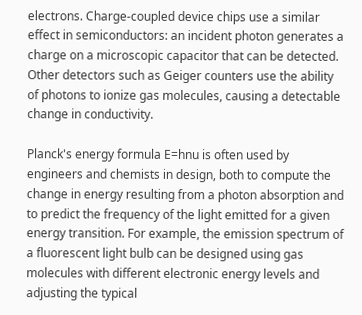electrons. Charge-coupled device chips use a similar effect in semiconductors: an incident photon generates a charge on a microscopic capacitor that can be detected. Other detectors such as Geiger counters use the ability of photons to ionize gas molecules, causing a detectable change in conductivity.

Planck's energy formula E=hnu is often used by engineers and chemists in design, both to compute the change in energy resulting from a photon absorption and to predict the frequency of the light emitted for a given energy transition. For example, the emission spectrum of a fluorescent light bulb can be designed using gas molecules with different electronic energy levels and adjusting the typical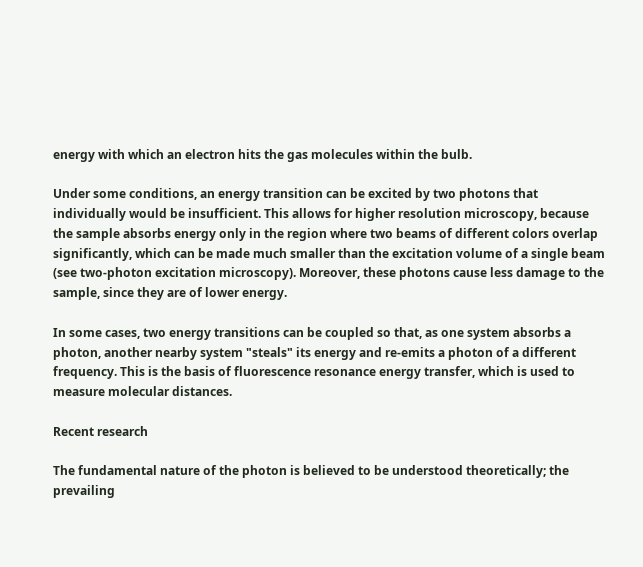energy with which an electron hits the gas molecules within the bulb.

Under some conditions, an energy transition can be excited by two photons that individually would be insufficient. This allows for higher resolution microscopy, because the sample absorbs energy only in the region where two beams of different colors overlap significantly, which can be made much smaller than the excitation volume of a single beam (see two-photon excitation microscopy). Moreover, these photons cause less damage to the sample, since they are of lower energy.

In some cases, two energy transitions can be coupled so that, as one system absorbs a photon, another nearby system "steals" its energy and re-emits a photon of a different frequency. This is the basis of fluorescence resonance energy transfer, which is used to measure molecular distances.

Recent research

The fundamental nature of the photon is believed to be understood theoretically; the prevailing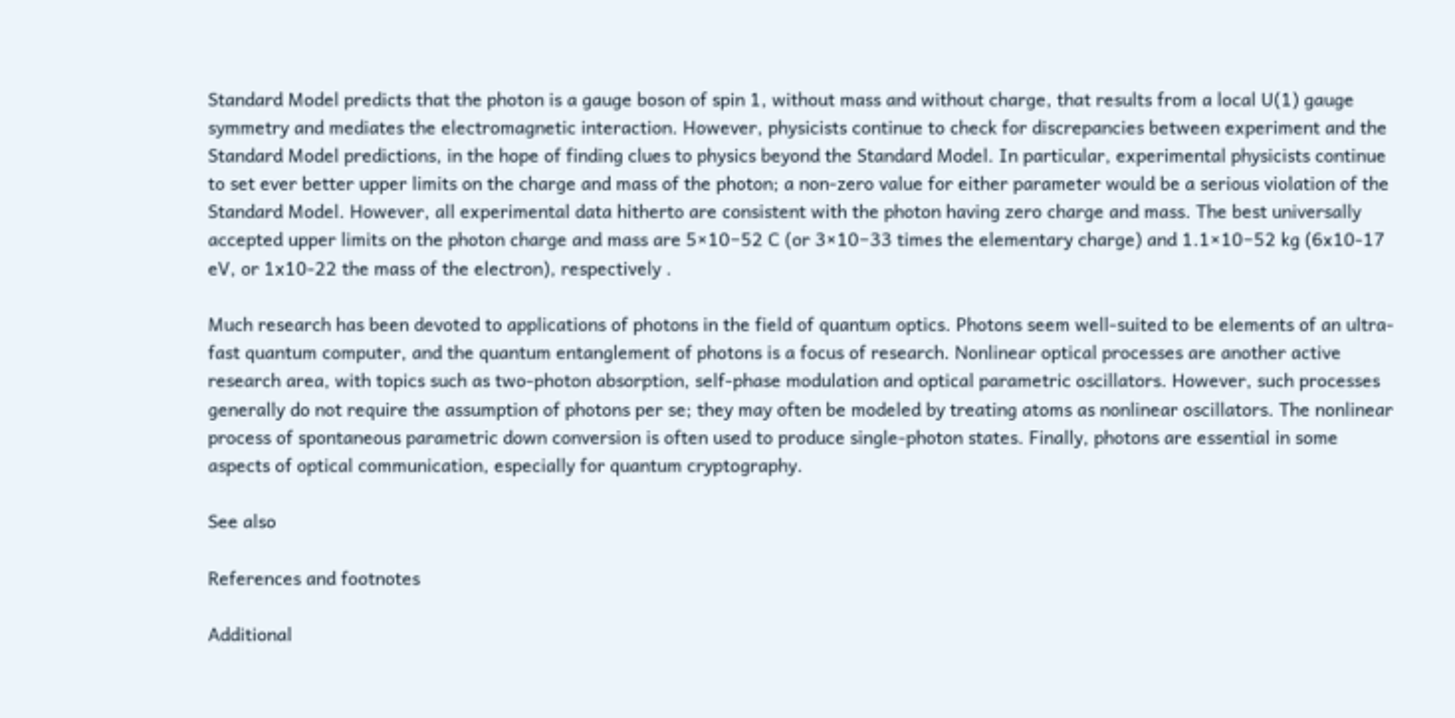Standard Model predicts that the photon is a gauge boson of spin 1, without mass and without charge, that results from a local U(1) gauge symmetry and mediates the electromagnetic interaction. However, physicists continue to check for discrepancies between experiment and the Standard Model predictions, in the hope of finding clues to physics beyond the Standard Model. In particular, experimental physicists continue to set ever better upper limits on the charge and mass of the photon; a non-zero value for either parameter would be a serious violation of the Standard Model. However, all experimental data hitherto are consistent with the photon having zero charge and mass. The best universally accepted upper limits on the photon charge and mass are 5×10−52 C (or 3×10−33 times the elementary charge) and 1.1×10−52 kg (6x10-17 eV, or 1x10-22 the mass of the electron), respectively .

Much research has been devoted to applications of photons in the field of quantum optics. Photons seem well-suited to be elements of an ultra-fast quantum computer, and the quantum entanglement of photons is a focus of research. Nonlinear optical processes are another active research area, with topics such as two-photon absorption, self-phase modulation and optical parametric oscillators. However, such processes generally do not require the assumption of photons per se; they may often be modeled by treating atoms as nonlinear oscillators. The nonlinear process of spontaneous parametric down conversion is often used to produce single-photon states. Finally, photons are essential in some aspects of optical communication, especially for quantum cryptography.

See also

References and footnotes

Additional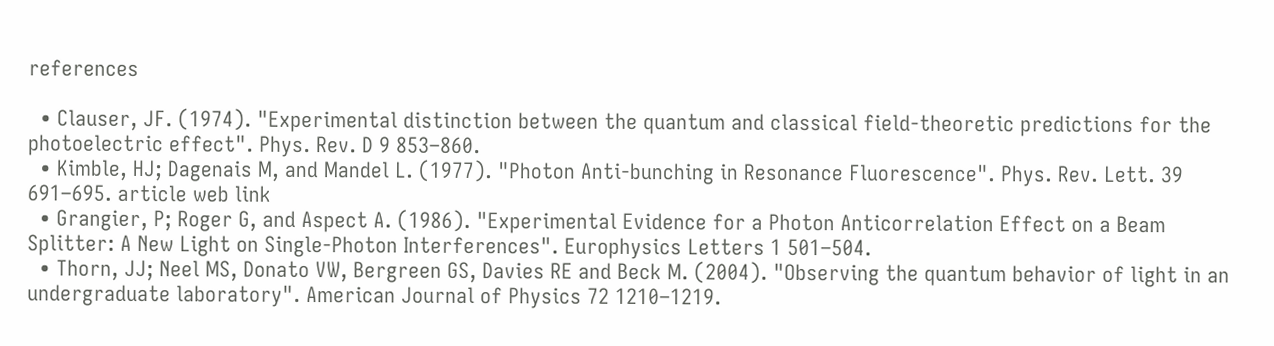references

  • Clauser, JF. (1974). "Experimental distinction between the quantum and classical field-theoretic predictions for the photoelectric effect". Phys. Rev. D 9 853–860.
  • Kimble, HJ; Dagenais M, and Mandel L. (1977). "Photon Anti-bunching in Resonance Fluorescence". Phys. Rev. Lett. 39 691–695. article web link
  • Grangier, P; Roger G, and Aspect A. (1986). "Experimental Evidence for a Photon Anticorrelation Effect on a Beam Splitter: A New Light on Single-Photon Interferences". Europhysics Letters 1 501–504.
  • Thorn, JJ; Neel MS, Donato VW, Bergreen GS, Davies RE and Beck M. (2004). "Observing the quantum behavior of light in an undergraduate laboratory". American Journal of Physics 72 1210–1219.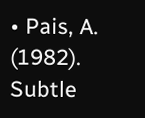• Pais, A. (1982). Subtle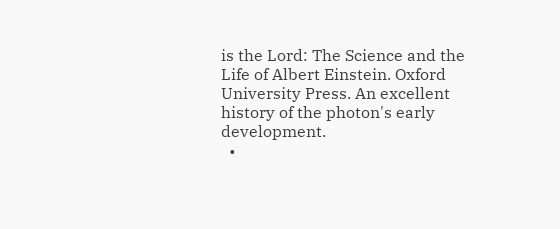is the Lord: The Science and the Life of Albert Einstein. Oxford University Press. An excellent history of the photon's early development.
  •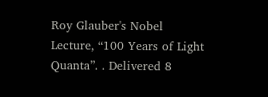Roy Glauber's Nobel Lecture, “100 Years of Light Quanta”. . Delivered 8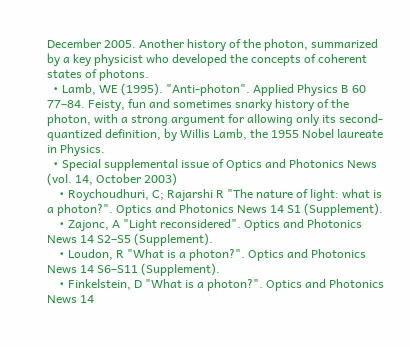December 2005. Another history of the photon, summarized by a key physicist who developed the concepts of coherent states of photons.
  • Lamb, WE (1995). "Anti-photon". Applied Physics B 60 77–84. Feisty, fun and sometimes snarky history of the photon, with a strong argument for allowing only its second-quantized definition, by Willis Lamb, the 1955 Nobel laureate in Physics.
  • Special supplemental issue of Optics and Photonics News (vol. 14, October 2003)
    • Roychoudhuri, C; Rajarshi R "The nature of light: what is a photon?". Optics and Photonics News 14 S1 (Supplement).
    • Zajonc, A "Light reconsidered". Optics and Photonics News 14 S2–S5 (Supplement).
    • Loudon, R "What is a photon?". Optics and Photonics News 14 S6–S11 (Supplement).
    • Finkelstein, D "What is a photon?". Optics and Photonics News 14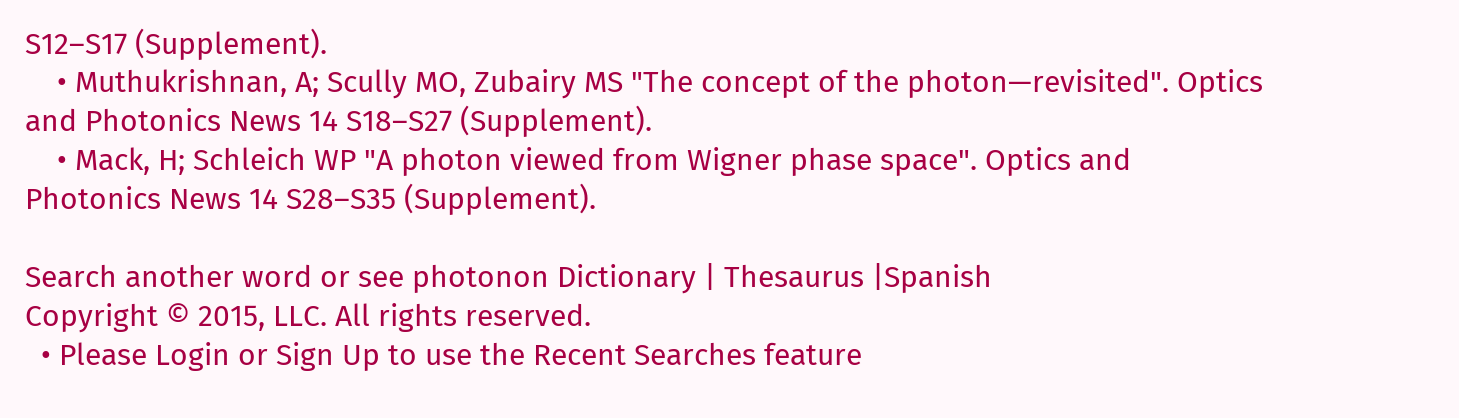S12–S17 (Supplement).
    • Muthukrishnan, A; Scully MO, Zubairy MS "The concept of the photon—revisited". Optics and Photonics News 14 S18–S27 (Supplement).
    • Mack, H; Schleich WP "A photon viewed from Wigner phase space". Optics and Photonics News 14 S28–S35 (Supplement).

Search another word or see photonon Dictionary | Thesaurus |Spanish
Copyright © 2015, LLC. All rights reserved.
  • Please Login or Sign Up to use the Recent Searches feature